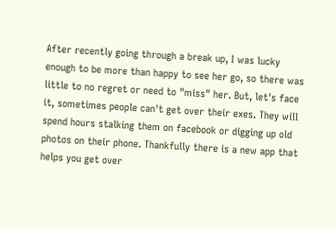After recently going through a break up, I was lucky enough to be more than happy to see her go, so there was little to no regret or need to "miss" her. But, let's face it, sometimes people can't get over their exes. They will spend hours stalking them on facebook or digging up old photos on their phone. Thankfully there is a new app that helps you get over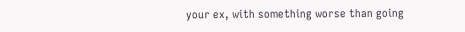your ex, with something worse than going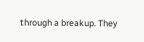through a breakup. They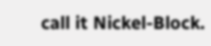call it Nickel-Block.